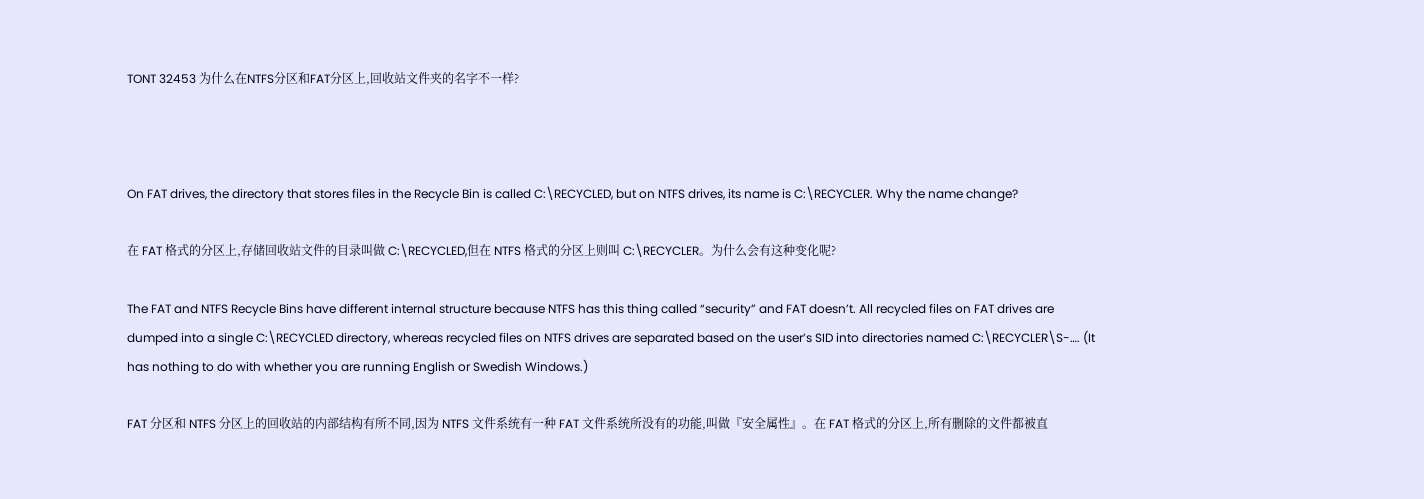TONT 32453 为什么在NTFS分区和FAT分区上,回收站文件夹的名字不一样?



On FAT drives, the directory that stores files in the Recycle Bin is called C:\RECYCLED, but on NTFS drives, its name is C:\RECYCLER. Why the name change?

在 FAT 格式的分区上,存储回收站文件的目录叫做 C:\RECYCLED,但在 NTFS 格式的分区上则叫 C:\RECYCLER。为什么会有这种变化呢?

The FAT and NTFS Recycle Bins have different internal structure because NTFS has this thing called “security” and FAT doesn’t. All recycled files on FAT drives are dumped into a single C:\RECYCLED directory, whereas recycled files on NTFS drives are separated based on the user’s SID into directories named C:\RECYCLER\S-…. (It has nothing to do with whether you are running English or Swedish Windows.)

FAT 分区和 NTFS 分区上的回收站的内部结构有所不同,因为 NTFS 文件系统有一种 FAT 文件系统所没有的功能,叫做『安全属性』。在 FAT 格式的分区上,所有删除的文件都被直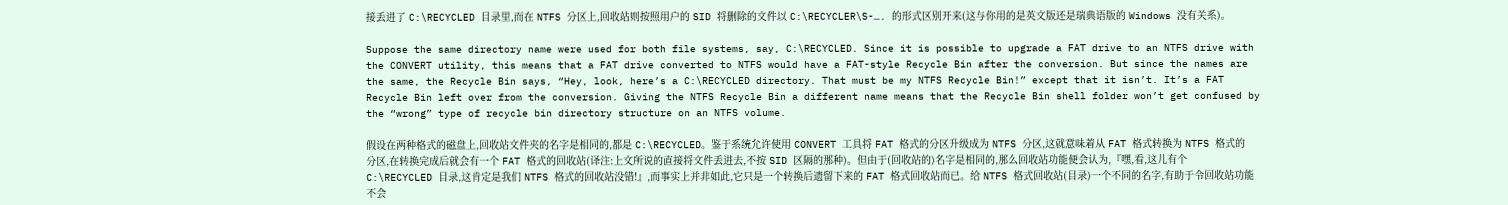接丢进了 C:\RECYCLED 目录里,而在 NTFS 分区上,回收站则按照用户的 SID 将删除的文件以 C:\RECYCLER\S-…. 的形式区别开来(这与你用的是英文版还是瑞典语版的 Windows 没有关系)。

Suppose the same directory name were used for both file systems, say, C:\RECYCLED. Since it is possible to upgrade a FAT drive to an NTFS drive with the CONVERT utility, this means that a FAT drive converted to NTFS would have a FAT-style Recycle Bin after the conversion. But since the names are the same, the Recycle Bin says, “Hey, look, here’s a C:\RECYCLED directory. That must be my NTFS Recycle Bin!” except that it isn’t. It’s a FAT Recycle Bin left over from the conversion. Giving the NTFS Recycle Bin a different name means that the Recycle Bin shell folder won’t get confused by the “wrong” type of recycle bin directory structure on an NTFS volume.

假设在两种格式的磁盘上,回收站文件夹的名字是相同的,都是 C:\RECYCLED。鉴于系统允许使用 CONVERT 工具将 FAT 格式的分区升级成为 NTFS 分区,这就意味着从 FAT 格式转换为 NTFS 格式的分区,在转换完成后就会有一个 FAT 格式的回收站(译注:上文所说的直接将文件丢进去,不按 SID 区隔的那种)。但由于(回收站的)名字是相同的,那么回收站功能便会认为,『嘿,看,这儿有个 C:\RECYCLED 目录,这肯定是我们 NTFS 格式的回收站没错!』,而事实上并非如此,它只是一个转换后遗留下来的 FAT 格式回收站而已。给 NTFS 格式回收站(目录)一个不同的名字,有助于令回收站功能不会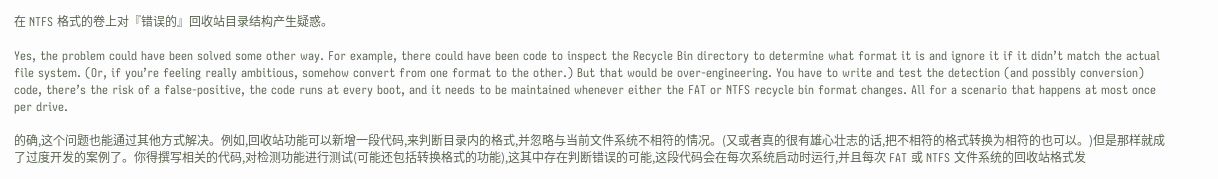在 NTFS 格式的卷上对『错误的』回收站目录结构产生疑惑。

Yes, the problem could have been solved some other way. For example, there could have been code to inspect the Recycle Bin directory to determine what format it is and ignore it if it didn’t match the actual file system. (Or, if you’re feeling really ambitious, somehow convert from one format to the other.) But that would be over-engineering. You have to write and test the detection (and possibly conversion) code, there’s the risk of a false-positive, the code runs at every boot, and it needs to be maintained whenever either the FAT or NTFS recycle bin format changes. All for a scenario that happens at most once per drive.

的确,这个问题也能通过其他方式解决。例如,回收站功能可以新增一段代码,来判断目录内的格式,并忽略与当前文件系统不相符的情况。(又或者真的很有雄心壮志的话,把不相符的格式转换为相符的也可以。)但是那样就成了过度开发的案例了。你得撰写相关的代码,对检测功能进行测试(可能还包括转换格式的功能),这其中存在判断错误的可能,这段代码会在每次系统启动时运行,并且每次 FAT 或 NTFS 文件系统的回收站格式发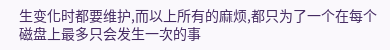生变化时都要维护,而以上所有的麻烦,都只为了一个在每个磁盘上最多只会发生一次的事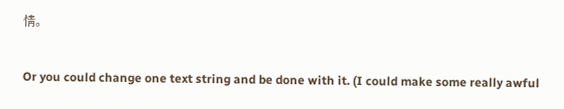情。

Or you could change one text string and be done with it. (I could make some really awful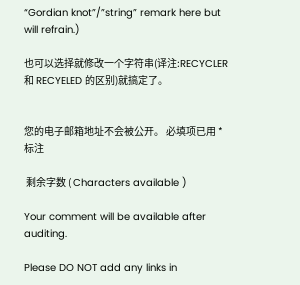“Gordian knot”/”string” remark here but will refrain.)

也可以选择就修改一个字符串(译注:RECYCLER 和 RECYELED 的区别)就搞定了。


您的电子邮箱地址不会被公开。 必填项已用 * 标注

 剩余字数 ( Characters available )

Your comment will be available after auditing.

Please DO NOT add any links in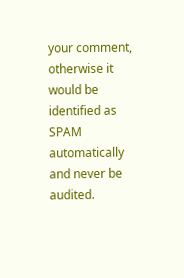your comment, otherwise it would be identified as SPAM automatically and never be audited.